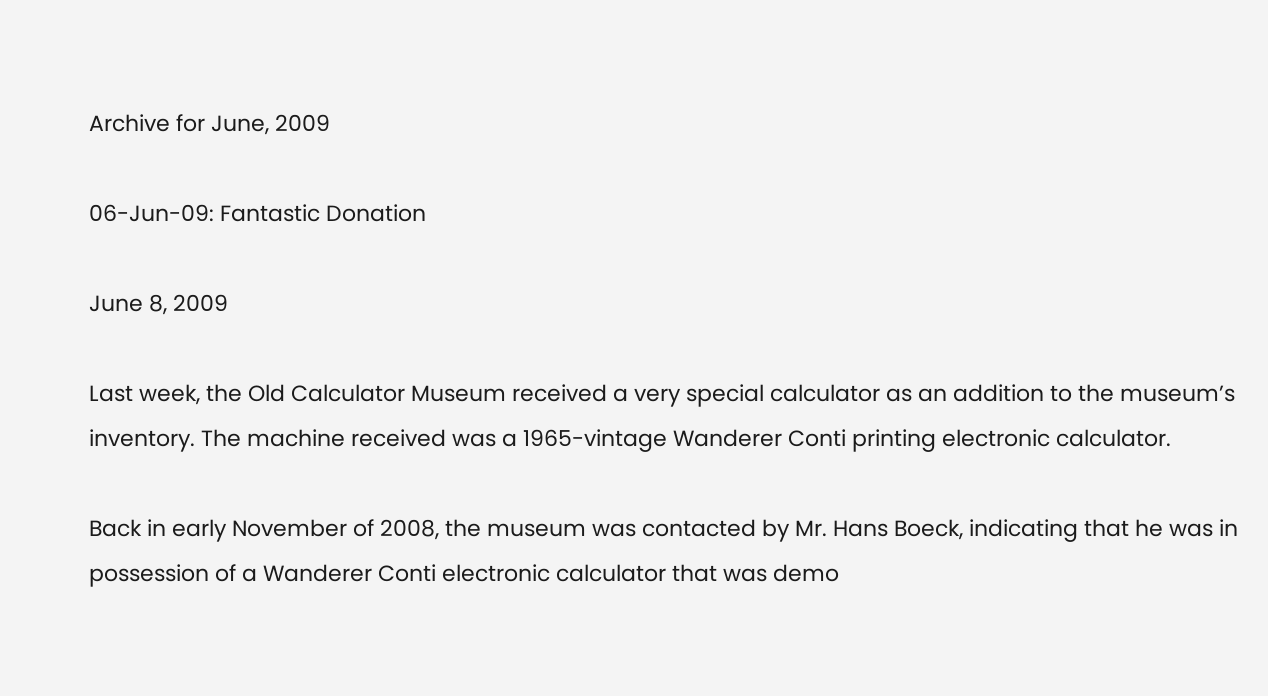Archive for June, 2009

06-Jun-09: Fantastic Donation

June 8, 2009

Last week, the Old Calculator Museum received a very special calculator as an addition to the museum’s inventory. The machine received was a 1965-vintage Wanderer Conti printing electronic calculator.

Back in early November of 2008, the museum was contacted by Mr. Hans Boeck, indicating that he was in possession of a Wanderer Conti electronic calculator that was demo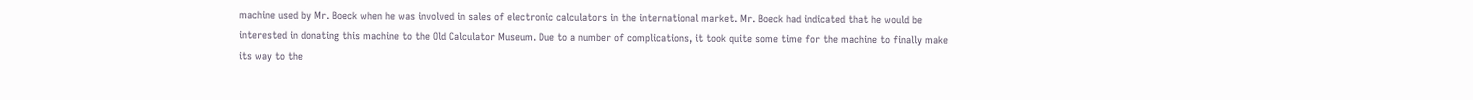machine used by Mr. Boeck when he was involved in sales of electronic calculators in the international market. Mr. Boeck had indicated that he would be interested in donating this machine to the Old Calculator Museum. Due to a number of complications, it took quite some time for the machine to finally make its way to the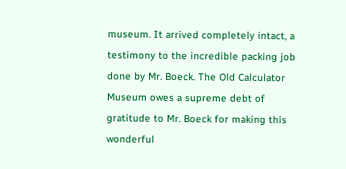museum. It arrived completely intact, a testimony to the incredible packing job done by Mr. Boeck. The Old Calculator Museum owes a supreme debt of gratitude to Mr. Boeck for making this wonderful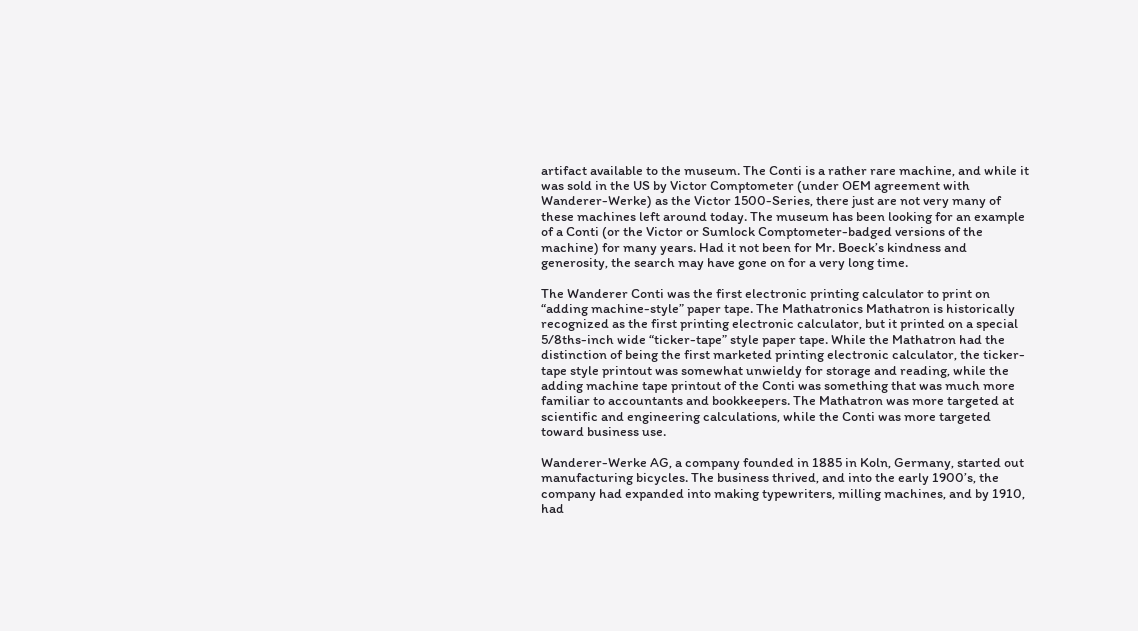artifact available to the museum. The Conti is a rather rare machine, and while it was sold in the US by Victor Comptometer (under OEM agreement with Wanderer-Werke) as the Victor 1500-Series, there just are not very many of these machines left around today. The museum has been looking for an example of a Conti (or the Victor or Sumlock Comptometer-badged versions of the machine) for many years. Had it not been for Mr. Boeck’s kindness and generosity, the search may have gone on for a very long time.

The Wanderer Conti was the first electronic printing calculator to print on “adding machine-style” paper tape. The Mathatronics Mathatron is historically recognized as the first printing electronic calculator, but it printed on a special 5/8ths-inch wide “ticker-tape” style paper tape. While the Mathatron had the distinction of being the first marketed printing electronic calculator, the ticker-tape style printout was somewhat unwieldy for storage and reading, while the adding machine tape printout of the Conti was something that was much more familiar to accountants and bookkeepers. The Mathatron was more targeted at scientific and engineering calculations, while the Conti was more targeted toward business use.

Wanderer-Werke AG, a company founded in 1885 in Koln, Germany, started out manufacturing bicycles. The business thrived, and into the early 1900’s, the company had expanded into making typewriters, milling machines, and by 1910, had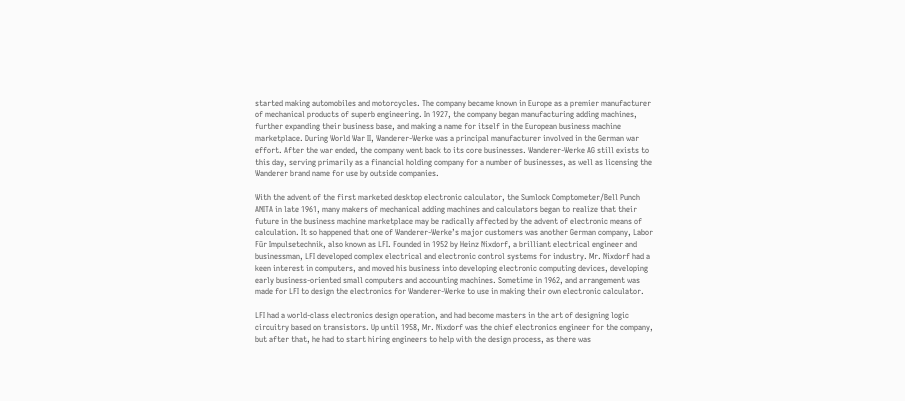started making automobiles and motorcycles. The company became known in Europe as a premier manufacturer of mechanical products of superb engineering. In 1927, the company began manufacturing adding machines, further expanding their business base, and making a name for itself in the European business machine marketplace. During World War II, Wanderer-Werke was a principal manufacturer involved in the German war effort. After the war ended, the company went back to its core businesses. Wanderer-Werke AG still exists to this day, serving primarily as a financial holding company for a number of businesses, as well as licensing the Wanderer brand name for use by outside companies.

With the advent of the first marketed desktop electronic calculator, the Sumlock Comptometer/Bell Punch ANITA in late 1961, many makers of mechanical adding machines and calculators began to realize that their future in the business machine marketplace may be radically affected by the advent of electronic means of calculation. It so happened that one of Wanderer-Werke’s major customers was another German company, Labor Für Impulsetechnik, also known as LFI. Founded in 1952 by Heinz Nixdorf, a brilliant electrical engineer and businessman, LFI developed complex electrical and electronic control systems for industry. Mr. Nixdorf had a keen interest in computers, and moved his business into developing electronic computing devices, developing early business-oriented small computers and accounting machines. Sometime in 1962, and arrangement was made for LFI to design the electronics for Wanderer-Werke to use in making their own electronic calculator.

LFI had a world-class electronics design operation, and had become masters in the art of designing logic circuitry based on transistors. Up until 1958, Mr. Nixdorf was the chief electronics engineer for the company, but after that, he had to start hiring engineers to help with the design process, as there was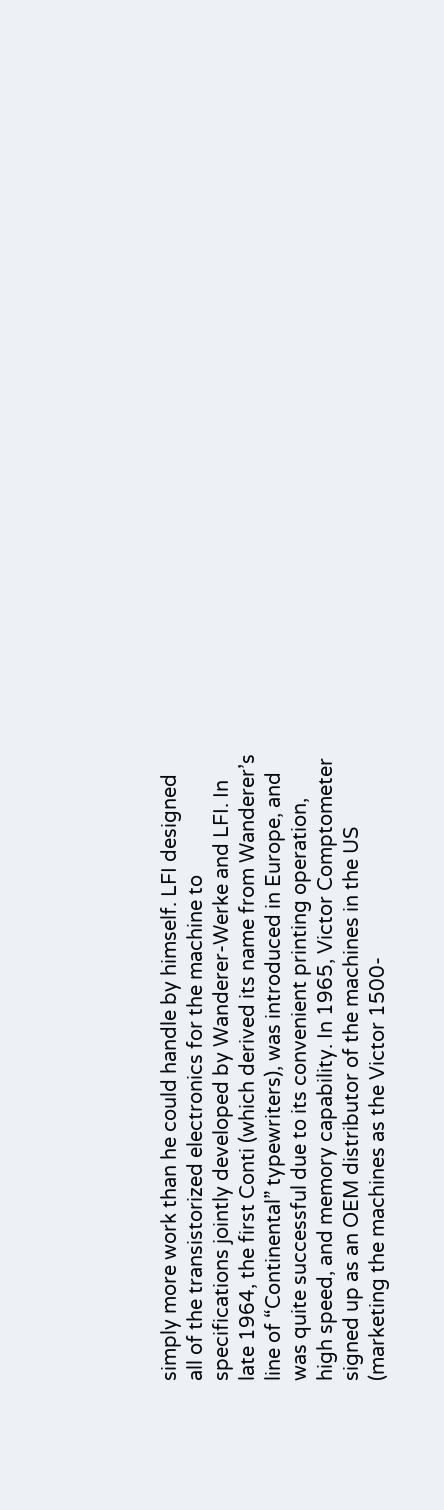simply more work than he could handle by himself. LFI designed all of the transistorized electronics for the machine to specifications jointly developed by Wanderer-Werke and LFI. In late 1964, the first Conti (which derived its name from Wanderer’s line of “Continental” typewriters), was introduced in Europe, and was quite successful due to its convenient printing operation, high speed, and memory capability. In 1965, Victor Comptometer signed up as an OEM distributor of the machines in the US (marketing the machines as the Victor 1500-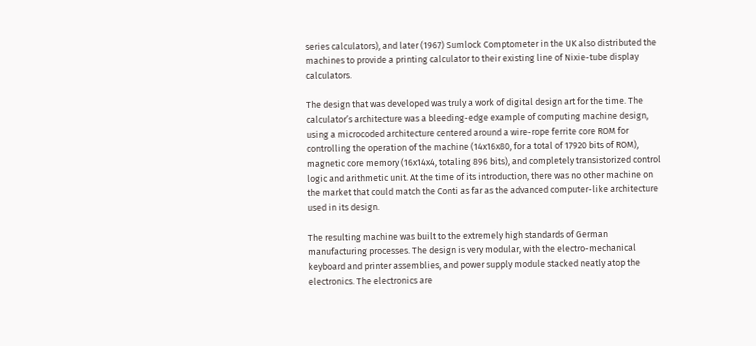series calculators), and later (1967) Sumlock Comptometer in the UK also distributed the machines to provide a printing calculator to their existing line of Nixie-tube display calculators.

The design that was developed was truly a work of digital design art for the time. The calculator’s architecture was a bleeding-edge example of computing machine design, using a microcoded architecture centered around a wire-rope ferrite core ROM for controlling the operation of the machine (14x16x80, for a total of 17920 bits of ROM), magnetic core memory (16x14x4, totaling 896 bits), and completely transistorized control logic and arithmetic unit. At the time of its introduction, there was no other machine on the market that could match the Conti as far as the advanced computer-like architecture used in its design.

The resulting machine was built to the extremely high standards of German manufacturing processes. The design is very modular, with the electro-mechanical keyboard and printer assemblies, and power supply module stacked neatly atop the electronics. The electronics are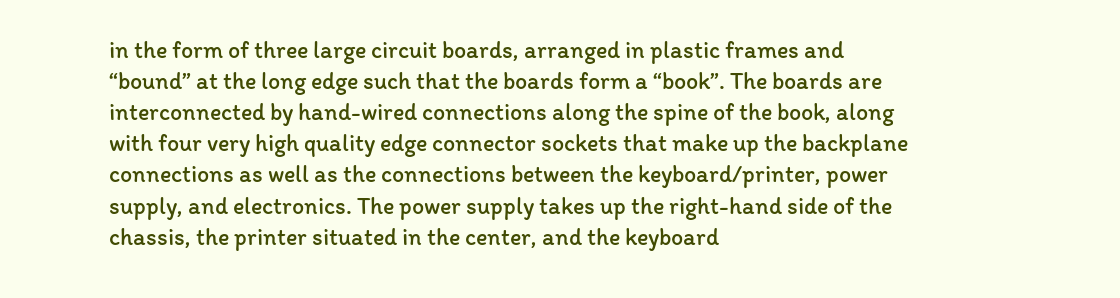in the form of three large circuit boards, arranged in plastic frames and “bound” at the long edge such that the boards form a “book”. The boards are interconnected by hand-wired connections along the spine of the book, along with four very high quality edge connector sockets that make up the backplane connections as well as the connections between the keyboard/printer, power supply, and electronics. The power supply takes up the right-hand side of the chassis, the printer situated in the center, and the keyboard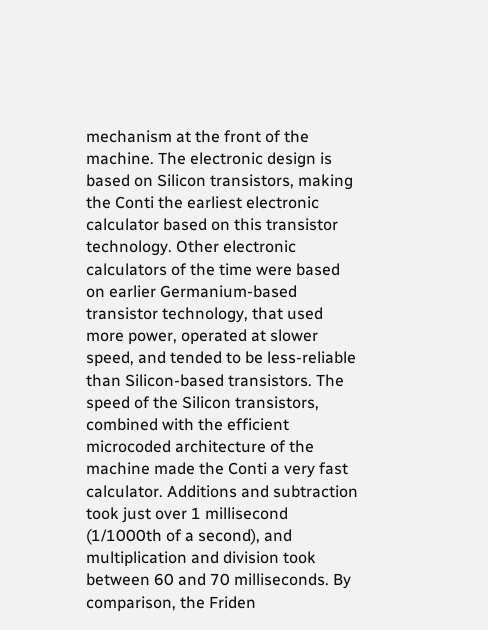mechanism at the front of the machine. The electronic design is based on Silicon transistors, making the Conti the earliest electronic calculator based on this transistor technology. Other electronic calculators of the time were based on earlier Germanium-based transistor technology, that used more power, operated at slower speed, and tended to be less-reliable than Silicon-based transistors. The speed of the Silicon transistors, combined with the efficient microcoded architecture of the machine made the Conti a very fast calculator. Additions and subtraction took just over 1 millisecond (1/1000th of a second), and multiplication and division took between 60 and 70 milliseconds. By comparison, the Friden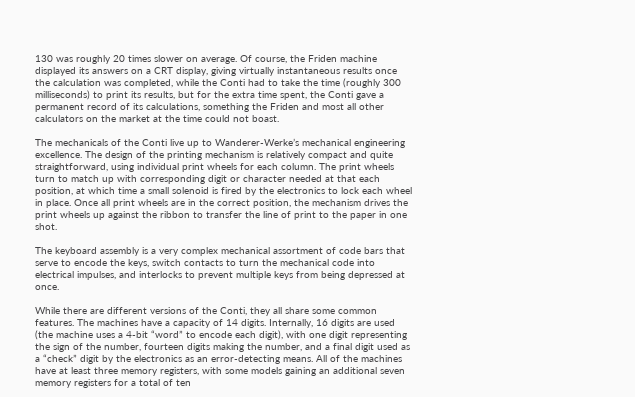130 was roughly 20 times slower on average. Of course, the Friden machine displayed its answers on a CRT display, giving virtually instantaneous results once the calculation was completed, while the Conti had to take the time (roughly 300 milliseconds) to print its results, but for the extra time spent, the Conti gave a permanent record of its calculations, something the Friden and most all other calculators on the market at the time could not boast.

The mechanicals of the Conti live up to Wanderer-Werke’s mechanical engineering excellence. The design of the printing mechanism is relatively compact and quite straightforward, using individual print wheels for each column. The print wheels turn to match up with corresponding digit or character needed at that each position, at which time a small solenoid is fired by the electronics to lock each wheel in place. Once all print wheels are in the correct position, the mechanism drives the print wheels up against the ribbon to transfer the line of print to the paper in one shot.

The keyboard assembly is a very complex mechanical assortment of code bars that serve to encode the keys, switch contacts to turn the mechanical code into electrical impulses, and interlocks to prevent multiple keys from being depressed at once.

While there are different versions of the Conti, they all share some common features. The machines have a capacity of 14 digits. Internally, 16 digits are used (the machine uses a 4-bit “word” to encode each digit), with one digit representing the sign of the number, fourteen digits making the number, and a final digit used as a “check” digit by the electronics as an error-detecting means. All of the machines have at least three memory registers, with some models gaining an additional seven memory registers for a total of ten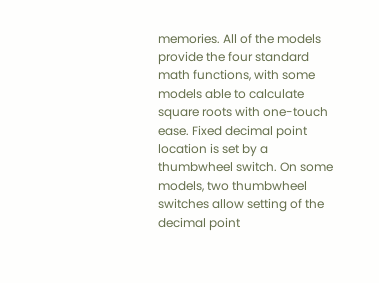memories. All of the models provide the four standard math functions, with some models able to calculate square roots with one-touch ease. Fixed decimal point location is set by a thumbwheel switch. On some models, two thumbwheel switches allow setting of the decimal point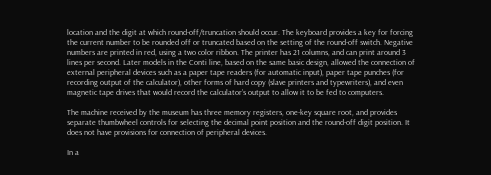location and the digit at which round-off/truncation should occur. The keyboard provides a key for forcing the current number to be rounded off or truncated based on the setting of the round-off switch. Negative numbers are printed in red, using a two color ribbon. The printer has 21 columns, and can print around 3 lines per second. Later models in the Conti line, based on the same basic design, allowed the connection of external peripheral devices such as a paper tape readers (for automatic input), paper tape punches (for recording output of the calculator), other forms of hard copy (slave printers and typewriters), and even magnetic tape drives that would record the calculator’s output to allow it to be fed to computers.

The machine received by the museum has three memory registers, one-key square root, and provides separate thumbwheel controls for selecting the decimal point position and the round-off digit position. It does not have provisions for connection of peripheral devices.

In a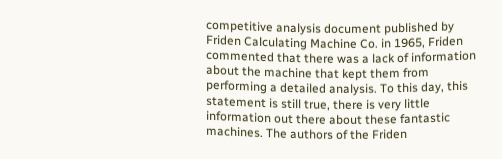competitive analysis document published by Friden Calculating Machine Co. in 1965, Friden commented that there was a lack of information about the machine that kept them from performing a detailed analysis. To this day, this statement is still true, there is very little information out there about these fantastic machines. The authors of the Friden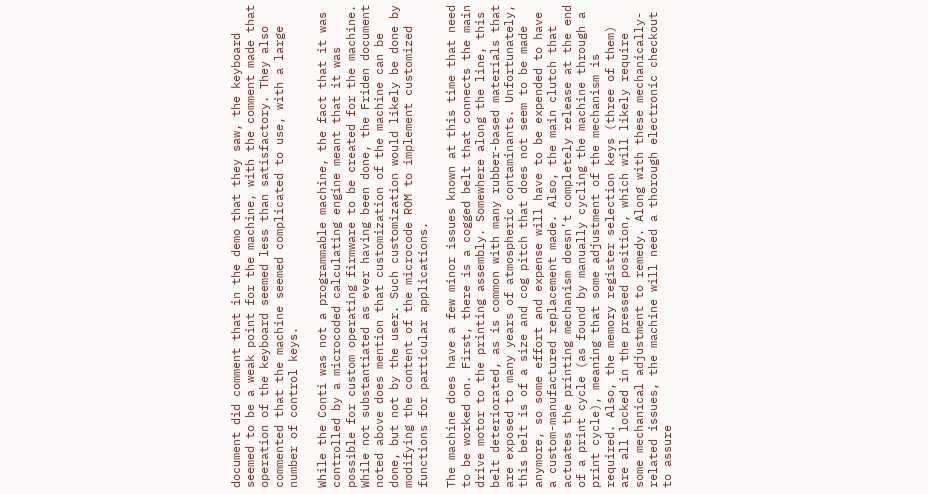document did comment that in the demo that they saw, the keyboard seemed to be a weak point for the machine, with the comment made that operation of the keyboard seemed less than satisfactory. They also commented that the machine seemed complicated to use, with a large number of control keys.

While the Conti was not a programmable machine, the fact that it was controlled by a microcoded calculating engine meant that it was possible for custom operating firmware to be created for the machine. While not substantiated as ever having been done, the Friden document noted above does mention that customization of the machine can be done, but not by the user. Such customization would likely be done by modifying the content of the microcode ROM to implement customized functions for particular applications.

The machine does have a few minor issues known at this time that need to be worked on. First, there is a cogged belt that connects the main drive motor to the printing assembly. Somewhere along the line, this belt deteriorated, as is common with many rubber-based materials that are exposed to many years of atmospheric contaminants. Unfortunately, this belt is of a size and cog pitch that does not seem to be made anymore, so some effort and expense will have to be expended to have a custom-manufactured replacement made. Also, the main clutch that actuates the printing mechanism doesn’t completely release at the end of a print cycle (as found by manually cycling the machine through a print cycle), meaning that some adjustment of the mechanism is required. Also, the memory register selection keys (three of them) are all locked in the pressed position, which will likely require some mechanical adjustment to remedy. Along with these mechanically-related issues, the machine will need a thorough electronic checkout to assure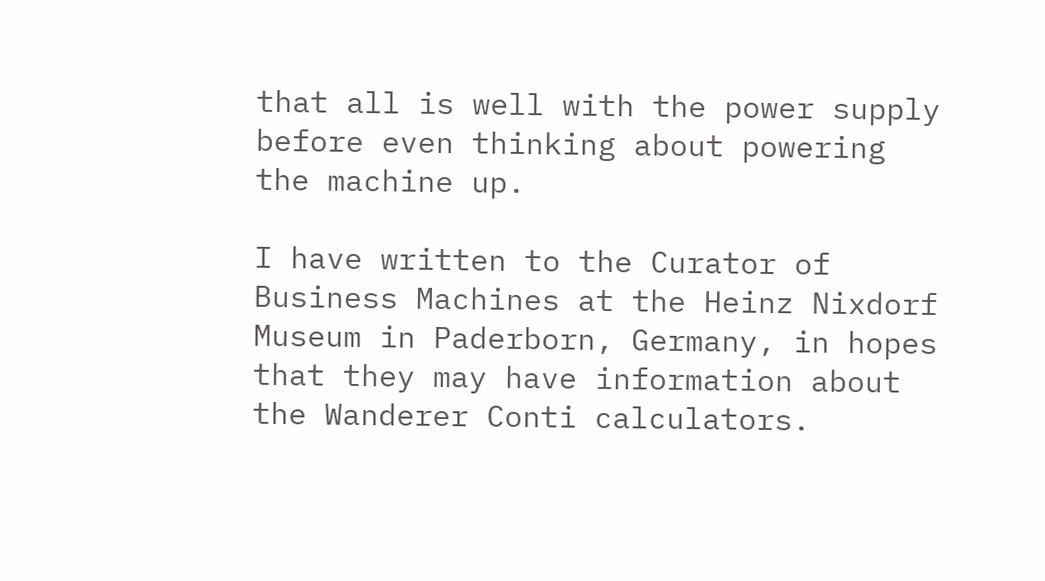that all is well with the power supply before even thinking about powering the machine up.

I have written to the Curator of Business Machines at the Heinz Nixdorf Museum in Paderborn, Germany, in hopes that they may have information about the Wanderer Conti calculators.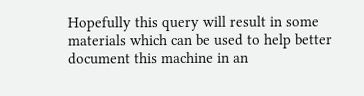Hopefully this query will result in some materials which can be used to help better document this machine in an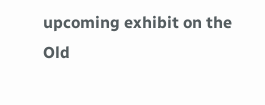upcoming exhibit on the Old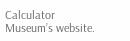Calculator Museum’s website.